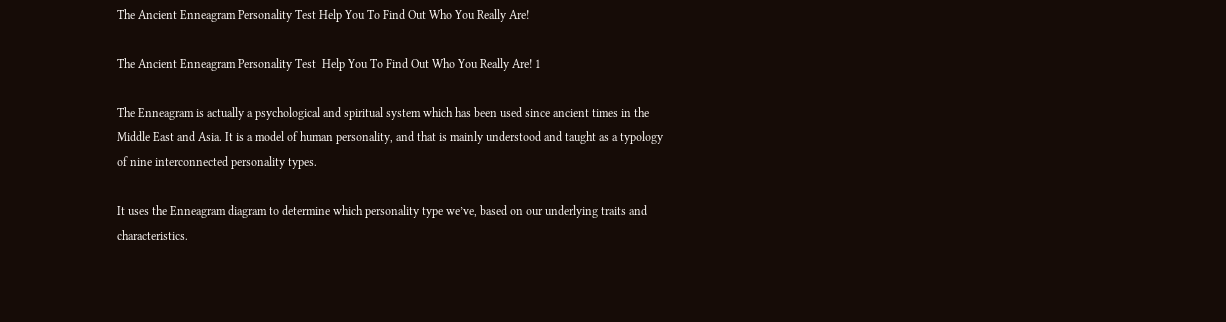The Ancient Enneagram Personality Test Help You To Find Out Who You Really Are!

The Ancient Enneagram Personality Test  Help You To Find Out Who You Really Are! 1

The Enneagram is actually a psychological and spiritual system which has been used since ancient times in the Middle East and Asia. It is a model of human personality, and that is mainly understood and taught as a typology of nine interconnected personality types.

It uses the Enneagram diagram to determine which personality type we’ve, based on our underlying traits and characteristics.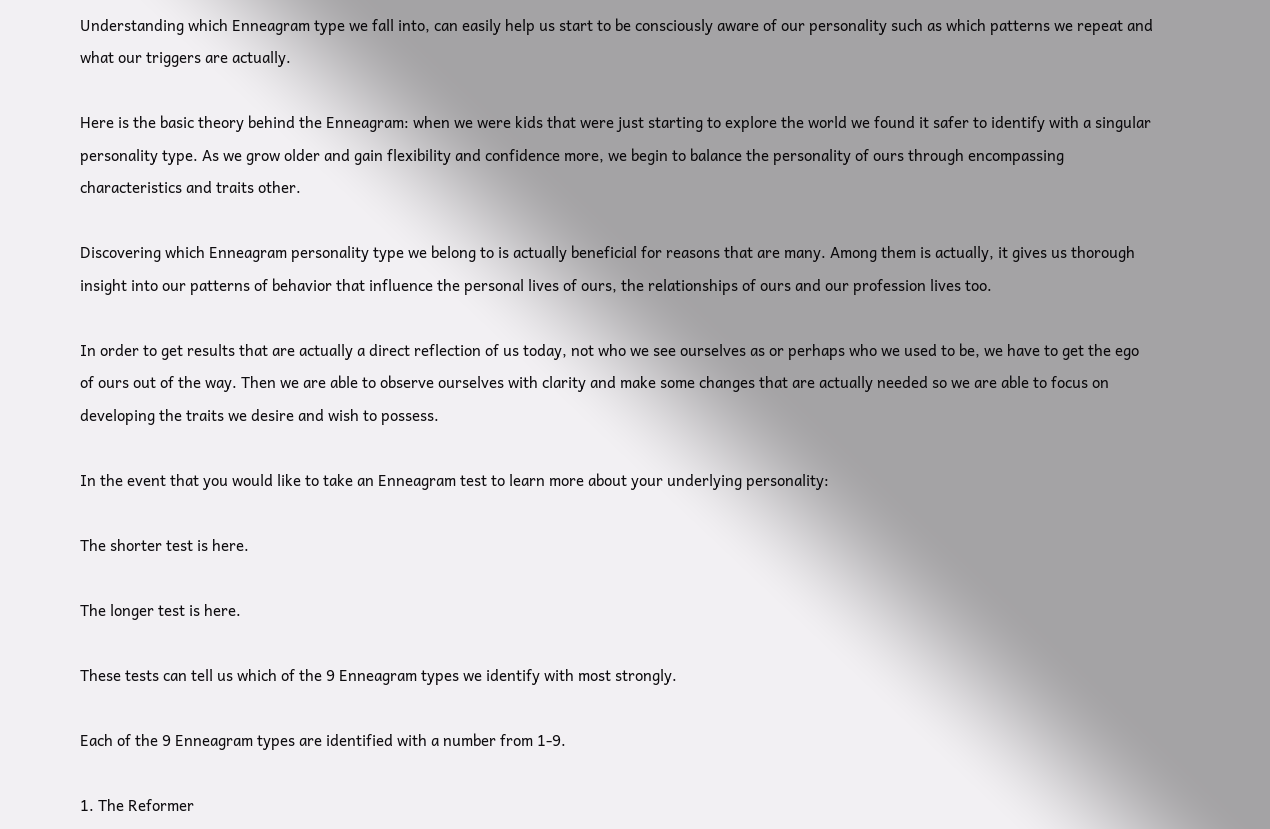Understanding which Enneagram type we fall into, can easily help us start to be consciously aware of our personality such as which patterns we repeat and what our triggers are actually.

Here is the basic theory behind the Enneagram: when we were kids that were just starting to explore the world we found it safer to identify with a singular personality type. As we grow older and gain flexibility and confidence more, we begin to balance the personality of ours through encompassing characteristics and traits other.

Discovering which Enneagram personality type we belong to is actually beneficial for reasons that are many. Among them is actually, it gives us thorough insight into our patterns of behavior that influence the personal lives of ours, the relationships of ours and our profession lives too.

In order to get results that are actually a direct reflection of us today, not who we see ourselves as or perhaps who we used to be, we have to get the ego of ours out of the way. Then we are able to observe ourselves with clarity and make some changes that are actually needed so we are able to focus on developing the traits we desire and wish to possess.

In the event that you would like to take an Enneagram test to learn more about your underlying personality:

The shorter test is here.

The longer test is here.

These tests can tell us which of the 9 Enneagram types we identify with most strongly.

Each of the 9 Enneagram types are identified with a number from 1-9.

1. The Reformer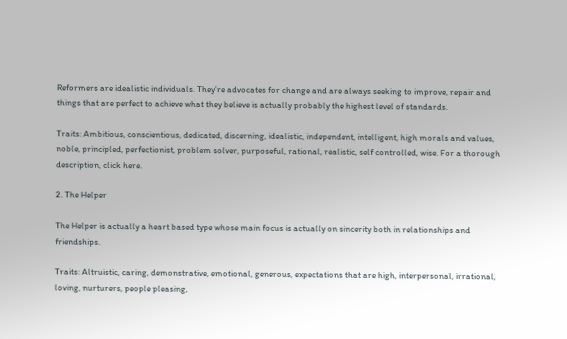Reformers are idealistic individuals. They’re advocates for change and are always seeking to improve, repair and things that are perfect to achieve what they believe is actually probably the highest level of standards.

Traits: Ambitious, conscientious, dedicated, discerning, idealistic, independent, intelligent, high morals and values, noble, principled, perfectionist, problem solver, purposeful, rational, realistic, self controlled, wise. For a thorough description, click here.

2. The Helper

The Helper is actually a heart based type whose main focus is actually on sincerity both in relationships and friendships.

Traits: Altruistic, caring, demonstrative, emotional, generous, expectations that are high, interpersonal, irrational, loving, nurturers, people pleasing,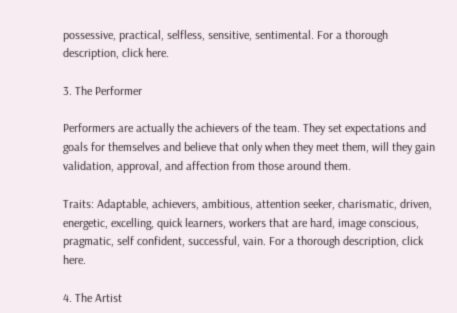possessive, practical, selfless, sensitive, sentimental. For a thorough description, click here.

3. The Performer

Performers are actually the achievers of the team. They set expectations and goals for themselves and believe that only when they meet them, will they gain validation, approval, and affection from those around them.

Traits: Adaptable, achievers, ambitious, attention seeker, charismatic, driven, energetic, excelling, quick learners, workers that are hard, image conscious, pragmatic, self confident, successful, vain. For a thorough description, click here.

4. The Artist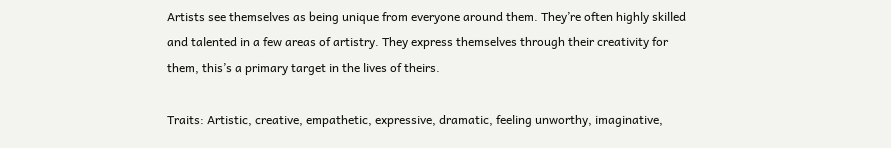Artists see themselves as being unique from everyone around them. They’re often highly skilled and talented in a few areas of artistry. They express themselves through their creativity for them, this’s a primary target in the lives of theirs.

Traits: Artistic, creative, empathetic, expressive, dramatic, feeling unworthy, imaginative,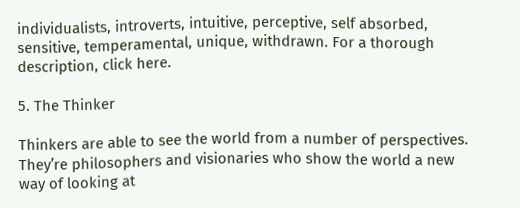individualists, introverts, intuitive, perceptive, self absorbed, sensitive, temperamental, unique, withdrawn. For a thorough description, click here.

5. The Thinker

Thinkers are able to see the world from a number of perspectives. They’re philosophers and visionaries who show the world a new way of looking at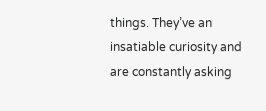things. They’ve an insatiable curiosity and are constantly asking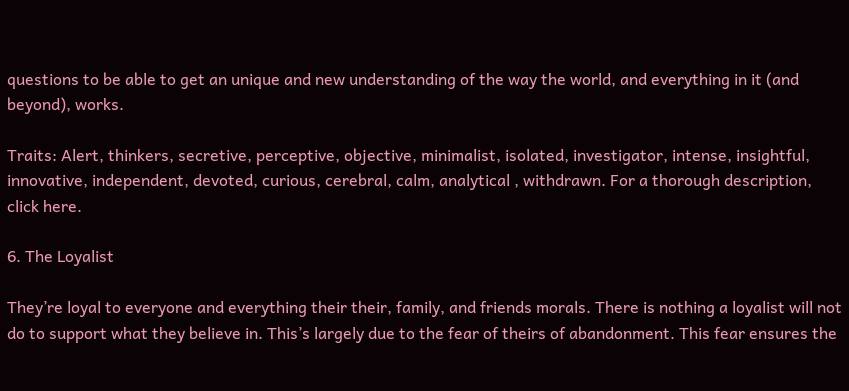questions to be able to get an unique and new understanding of the way the world, and everything in it (and beyond), works.

Traits: Alert, thinkers, secretive, perceptive, objective, minimalist, isolated, investigator, intense, insightful, innovative, independent, devoted, curious, cerebral, calm, analytical , withdrawn. For a thorough description, click here.

6. The Loyalist

They’re loyal to everyone and everything their their, family, and friends morals. There is nothing a loyalist will not do to support what they believe in. This’s largely due to the fear of theirs of abandonment. This fear ensures the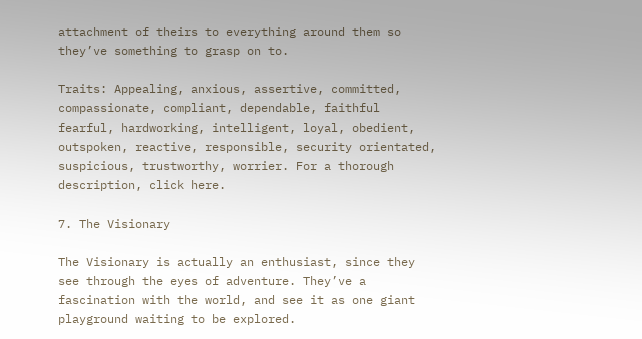attachment of theirs to everything around them so they’ve something to grasp on to.

Traits: Appealing, anxious, assertive, committed, compassionate, compliant, dependable, faithful fearful, hardworking, intelligent, loyal, obedient, outspoken, reactive, responsible, security orientated, suspicious, trustworthy, worrier. For a thorough description, click here.

7. The Visionary

The Visionary is actually an enthusiast, since they see through the eyes of adventure. They’ve a fascination with the world, and see it as one giant playground waiting to be explored.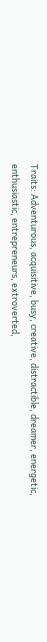Traits: Adventurous, acquisitive, busy, creative, distractible, dreamer, energetic, enthusiastic, entrepreneurs, extroverted,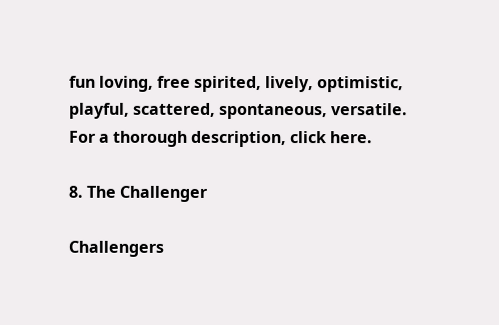fun loving, free spirited, lively, optimistic, playful, scattered, spontaneous, versatile. For a thorough description, click here.

8. The Challenger

Challengers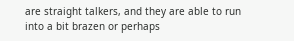are straight talkers, and they are able to run into a bit brazen or perhaps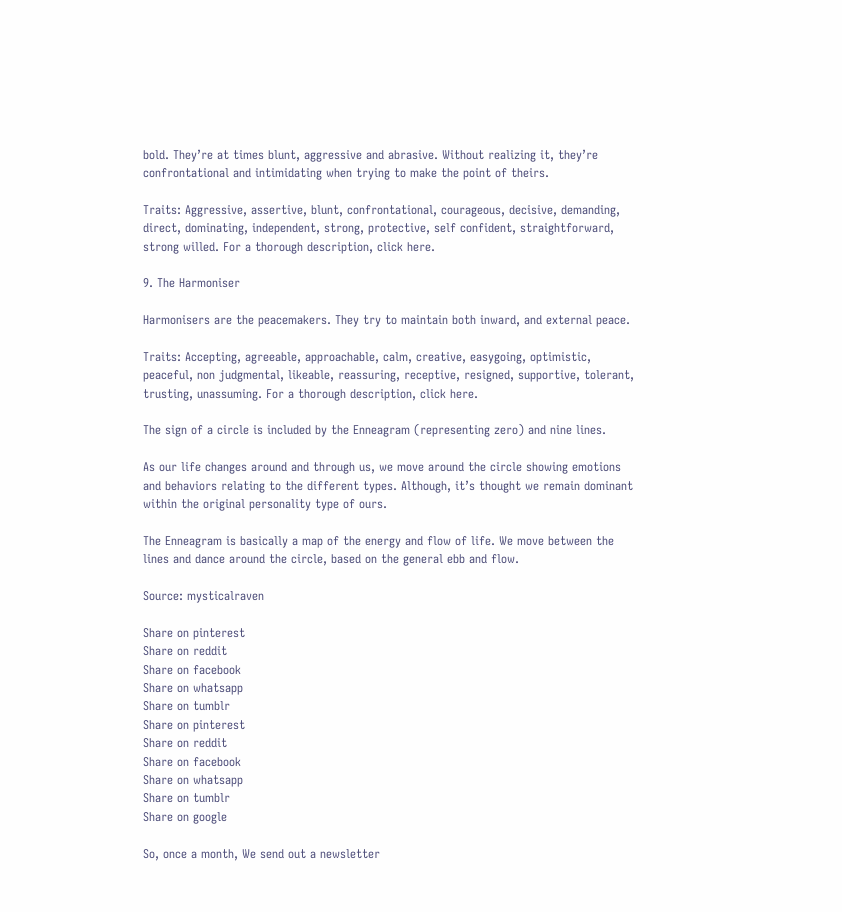bold. They’re at times blunt, aggressive and abrasive. Without realizing it, they’re confrontational and intimidating when trying to make the point of theirs.

Traits: Aggressive, assertive, blunt, confrontational, courageous, decisive, demanding, direct, dominating, independent, strong, protective, self confident, straightforward, strong willed. For a thorough description, click here.

9. The Harmoniser

Harmonisers are the peacemakers. They try to maintain both inward, and external peace.

Traits: Accepting, agreeable, approachable, calm, creative, easygoing, optimistic, peaceful, non judgmental, likeable, reassuring, receptive, resigned, supportive, tolerant, trusting, unassuming. For a thorough description, click here.

The sign of a circle is included by the Enneagram (representing zero) and nine lines.

As our life changes around and through us, we move around the circle showing emotions and behaviors relating to the different types. Although, it’s thought we remain dominant within the original personality type of ours.

The Enneagram is basically a map of the energy and flow of life. We move between the lines and dance around the circle, based on the general ebb and flow.

Source: mysticalraven

Share on pinterest
Share on reddit
Share on facebook
Share on whatsapp
Share on tumblr
Share on pinterest
Share on reddit
Share on facebook
Share on whatsapp
Share on tumblr
Share on google

So, once a month, We send out a newsletter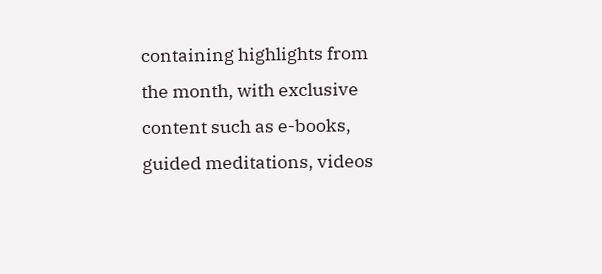containing highlights from the month, with exclusive content such as e-books, guided meditations, videos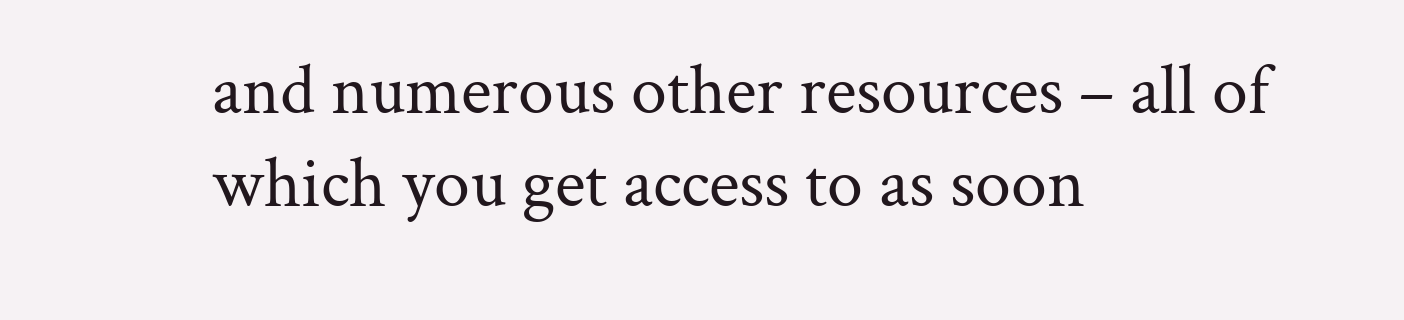and numerous other resources – all of which you get access to as soon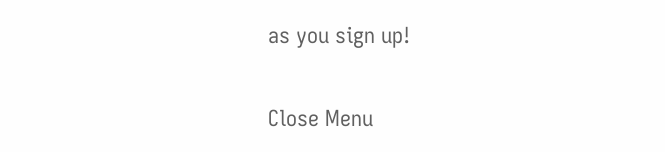as you sign up!

Close Menu